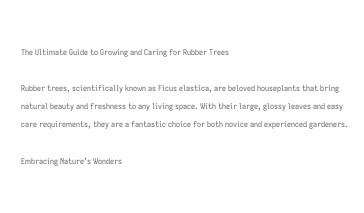The Ultimate Guide to Growing and Caring for Rubber Trees

Rubber trees, scientifically known as Ficus elastica, are beloved houseplants that bring natural beauty and freshness to any living space. With their large, glossy leaves and easy care requirements, they are a fantastic choice for both novice and experienced gardeners.

Embracing Nature’s Wonders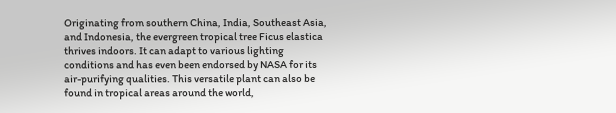Originating from southern China, India, Southeast Asia, and Indonesia, the evergreen tropical tree Ficus elastica thrives indoors. It can adapt to various lighting conditions and has even been endorsed by NASA for its air-purifying qualities. This versatile plant can also be found in tropical areas around the world,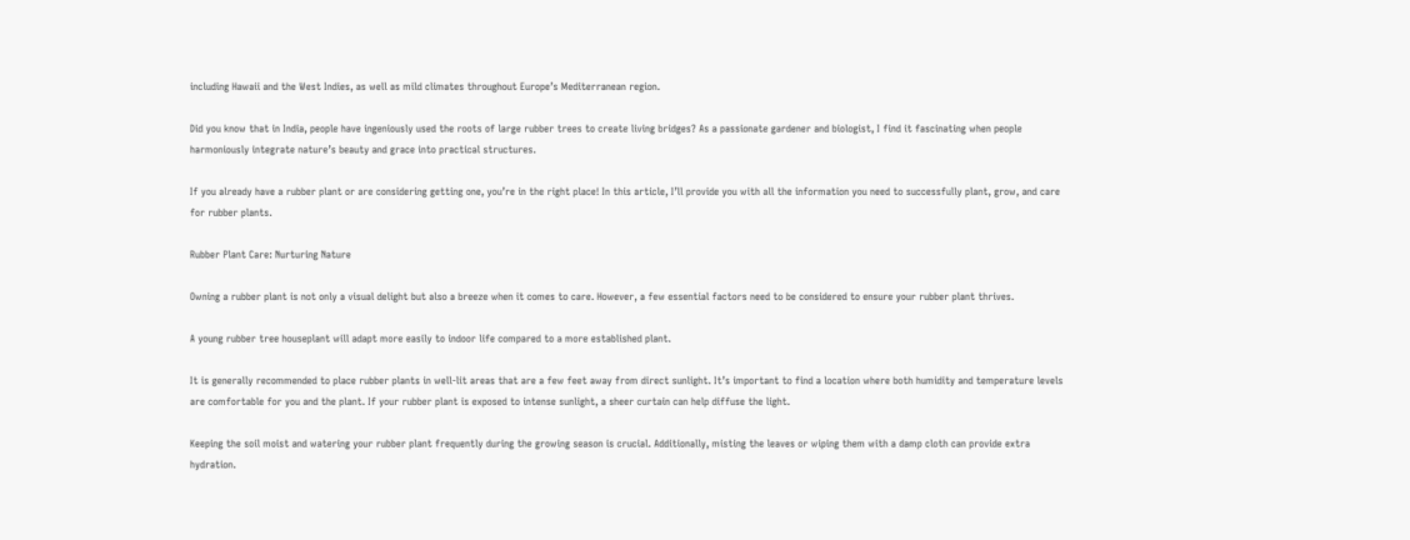including Hawaii and the West Indies, as well as mild climates throughout Europe’s Mediterranean region.

Did you know that in India, people have ingeniously used the roots of large rubber trees to create living bridges? As a passionate gardener and biologist, I find it fascinating when people harmoniously integrate nature’s beauty and grace into practical structures.

If you already have a rubber plant or are considering getting one, you’re in the right place! In this article, I’ll provide you with all the information you need to successfully plant, grow, and care for rubber plants.

Rubber Plant Care: Nurturing Nature

Owning a rubber plant is not only a visual delight but also a breeze when it comes to care. However, a few essential factors need to be considered to ensure your rubber plant thrives.

A young rubber tree houseplant will adapt more easily to indoor life compared to a more established plant.

It is generally recommended to place rubber plants in well-lit areas that are a few feet away from direct sunlight. It’s important to find a location where both humidity and temperature levels are comfortable for you and the plant. If your rubber plant is exposed to intense sunlight, a sheer curtain can help diffuse the light.

Keeping the soil moist and watering your rubber plant frequently during the growing season is crucial. Additionally, misting the leaves or wiping them with a damp cloth can provide extra hydration.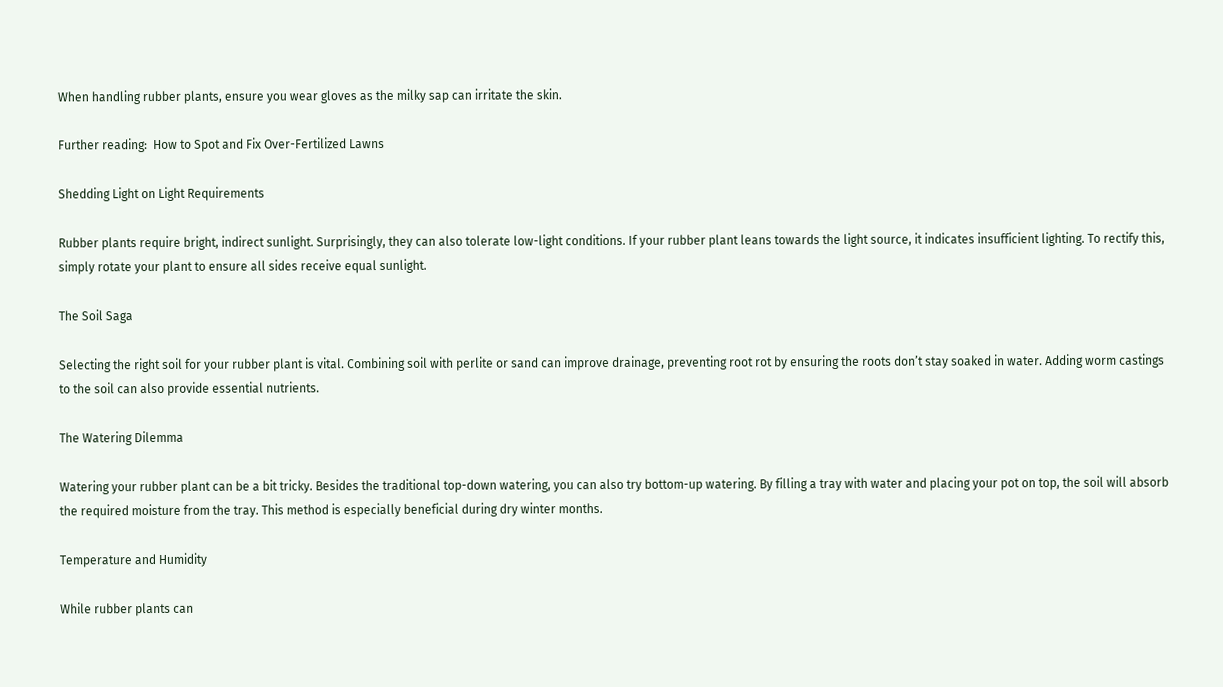When handling rubber plants, ensure you wear gloves as the milky sap can irritate the skin.

Further reading:  How to Spot and Fix Over-Fertilized Lawns

Shedding Light on Light Requirements

Rubber plants require bright, indirect sunlight. Surprisingly, they can also tolerate low-light conditions. If your rubber plant leans towards the light source, it indicates insufficient lighting. To rectify this, simply rotate your plant to ensure all sides receive equal sunlight.

The Soil Saga

Selecting the right soil for your rubber plant is vital. Combining soil with perlite or sand can improve drainage, preventing root rot by ensuring the roots don’t stay soaked in water. Adding worm castings to the soil can also provide essential nutrients.

The Watering Dilemma

Watering your rubber plant can be a bit tricky. Besides the traditional top-down watering, you can also try bottom-up watering. By filling a tray with water and placing your pot on top, the soil will absorb the required moisture from the tray. This method is especially beneficial during dry winter months.

Temperature and Humidity

While rubber plants can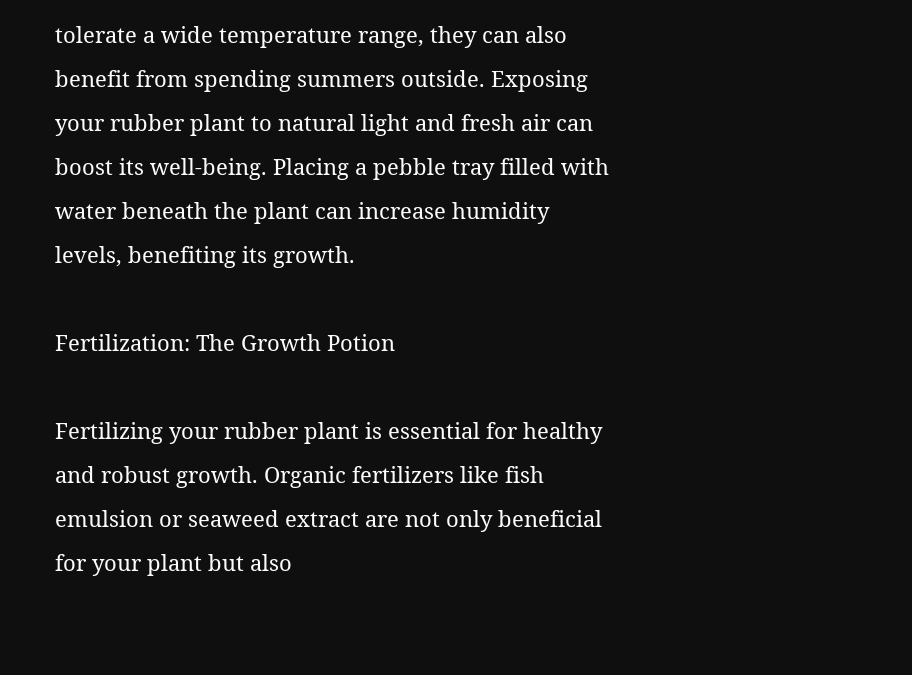tolerate a wide temperature range, they can also benefit from spending summers outside. Exposing your rubber plant to natural light and fresh air can boost its well-being. Placing a pebble tray filled with water beneath the plant can increase humidity levels, benefiting its growth.

Fertilization: The Growth Potion

Fertilizing your rubber plant is essential for healthy and robust growth. Organic fertilizers like fish emulsion or seaweed extract are not only beneficial for your plant but also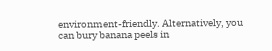environment-friendly. Alternatively, you can bury banana peels in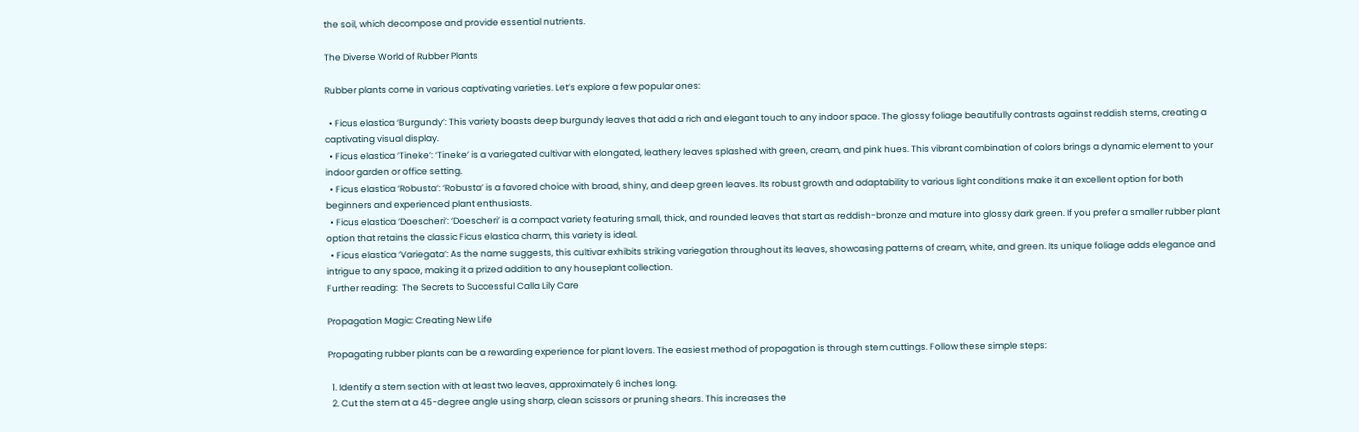the soil, which decompose and provide essential nutrients.

The Diverse World of Rubber Plants

Rubber plants come in various captivating varieties. Let’s explore a few popular ones:

  • Ficus elastica ‘Burgundy’: This variety boasts deep burgundy leaves that add a rich and elegant touch to any indoor space. The glossy foliage beautifully contrasts against reddish stems, creating a captivating visual display.
  • Ficus elastica ‘Tineke’: ‘Tineke’ is a variegated cultivar with elongated, leathery leaves splashed with green, cream, and pink hues. This vibrant combination of colors brings a dynamic element to your indoor garden or office setting.
  • Ficus elastica ‘Robusta’: ‘Robusta’ is a favored choice with broad, shiny, and deep green leaves. Its robust growth and adaptability to various light conditions make it an excellent option for both beginners and experienced plant enthusiasts.
  • Ficus elastica ‘Doescheri’: ‘Doescheri’ is a compact variety featuring small, thick, and rounded leaves that start as reddish-bronze and mature into glossy dark green. If you prefer a smaller rubber plant option that retains the classic Ficus elastica charm, this variety is ideal.
  • Ficus elastica ‘Variegata’: As the name suggests, this cultivar exhibits striking variegation throughout its leaves, showcasing patterns of cream, white, and green. Its unique foliage adds elegance and intrigue to any space, making it a prized addition to any houseplant collection.
Further reading:  The Secrets to Successful Calla Lily Care

Propagation Magic: Creating New Life

Propagating rubber plants can be a rewarding experience for plant lovers. The easiest method of propagation is through stem cuttings. Follow these simple steps:

  1. Identify a stem section with at least two leaves, approximately 6 inches long.
  2. Cut the stem at a 45-degree angle using sharp, clean scissors or pruning shears. This increases the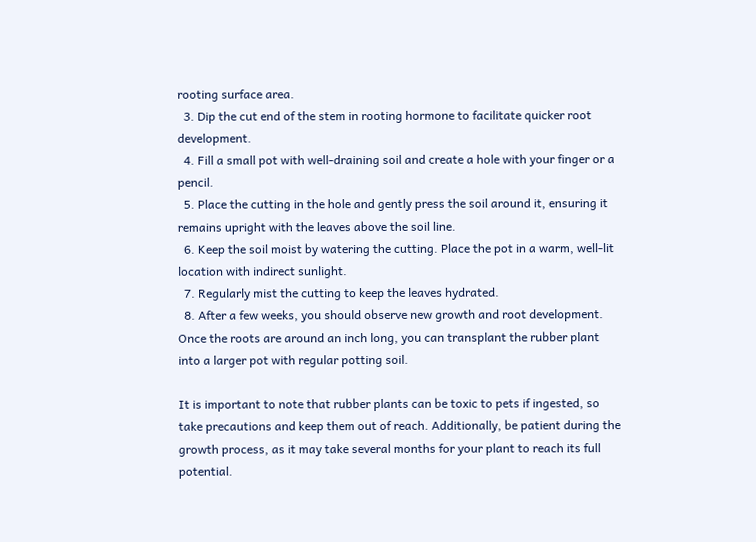rooting surface area.
  3. Dip the cut end of the stem in rooting hormone to facilitate quicker root development.
  4. Fill a small pot with well-draining soil and create a hole with your finger or a pencil.
  5. Place the cutting in the hole and gently press the soil around it, ensuring it remains upright with the leaves above the soil line.
  6. Keep the soil moist by watering the cutting. Place the pot in a warm, well-lit location with indirect sunlight.
  7. Regularly mist the cutting to keep the leaves hydrated.
  8. After a few weeks, you should observe new growth and root development. Once the roots are around an inch long, you can transplant the rubber plant into a larger pot with regular potting soil.

It is important to note that rubber plants can be toxic to pets if ingested, so take precautions and keep them out of reach. Additionally, be patient during the growth process, as it may take several months for your plant to reach its full potential.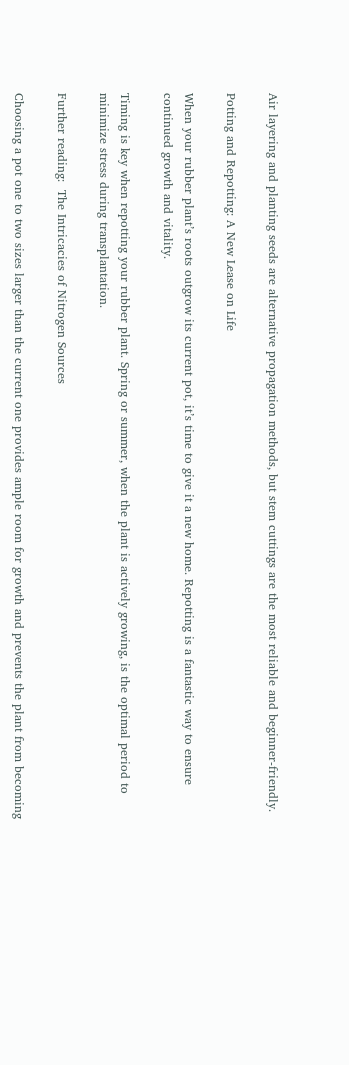Air layering and planting seeds are alternative propagation methods, but stem cuttings are the most reliable and beginner-friendly.

Potting and Repotting: A New Lease on Life

When your rubber plant’s roots outgrow its current pot, it’s time to give it a new home. Repotting is a fantastic way to ensure continued growth and vitality.

Timing is key when repotting your rubber plant. Spring or summer, when the plant is actively growing, is the optimal period to minimize stress during transplantation.

Further reading:  The Intricacies of Nitrogen Sources

Choosing a pot one to two sizes larger than the current one provides ample room for growth and prevents the plant from becoming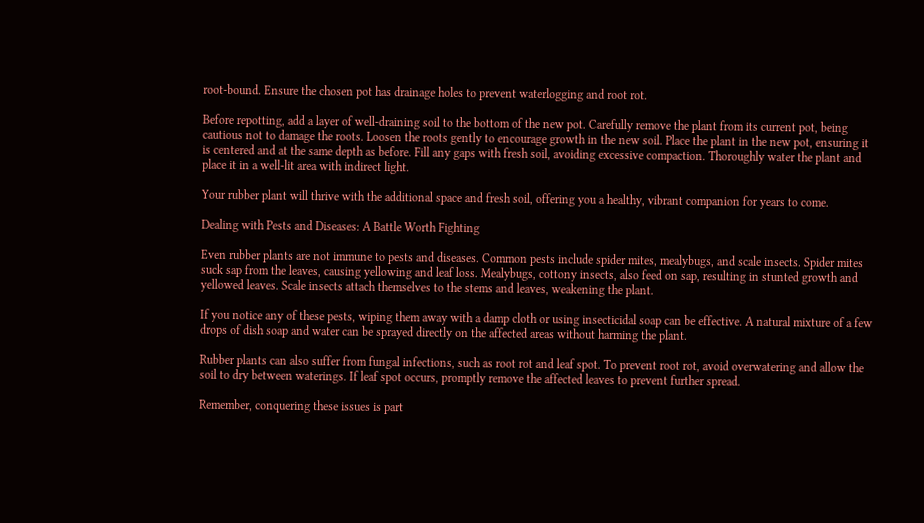root-bound. Ensure the chosen pot has drainage holes to prevent waterlogging and root rot.

Before repotting, add a layer of well-draining soil to the bottom of the new pot. Carefully remove the plant from its current pot, being cautious not to damage the roots. Loosen the roots gently to encourage growth in the new soil. Place the plant in the new pot, ensuring it is centered and at the same depth as before. Fill any gaps with fresh soil, avoiding excessive compaction. Thoroughly water the plant and place it in a well-lit area with indirect light.

Your rubber plant will thrive with the additional space and fresh soil, offering you a healthy, vibrant companion for years to come.

Dealing with Pests and Diseases: A Battle Worth Fighting

Even rubber plants are not immune to pests and diseases. Common pests include spider mites, mealybugs, and scale insects. Spider mites suck sap from the leaves, causing yellowing and leaf loss. Mealybugs, cottony insects, also feed on sap, resulting in stunted growth and yellowed leaves. Scale insects attach themselves to the stems and leaves, weakening the plant.

If you notice any of these pests, wiping them away with a damp cloth or using insecticidal soap can be effective. A natural mixture of a few drops of dish soap and water can be sprayed directly on the affected areas without harming the plant.

Rubber plants can also suffer from fungal infections, such as root rot and leaf spot. To prevent root rot, avoid overwatering and allow the soil to dry between waterings. If leaf spot occurs, promptly remove the affected leaves to prevent further spread.

Remember, conquering these issues is part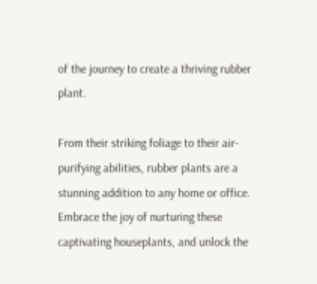of the journey to create a thriving rubber plant.

From their striking foliage to their air-purifying abilities, rubber plants are a stunning addition to any home or office. Embrace the joy of nurturing these captivating houseplants, and unlock the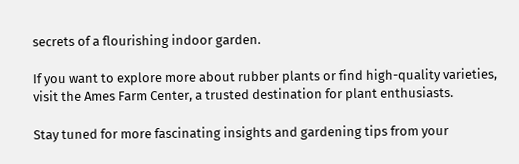secrets of a flourishing indoor garden.

If you want to explore more about rubber plants or find high-quality varieties, visit the Ames Farm Center, a trusted destination for plant enthusiasts.

Stay tuned for more fascinating insights and gardening tips from your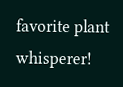favorite plant whisperer!